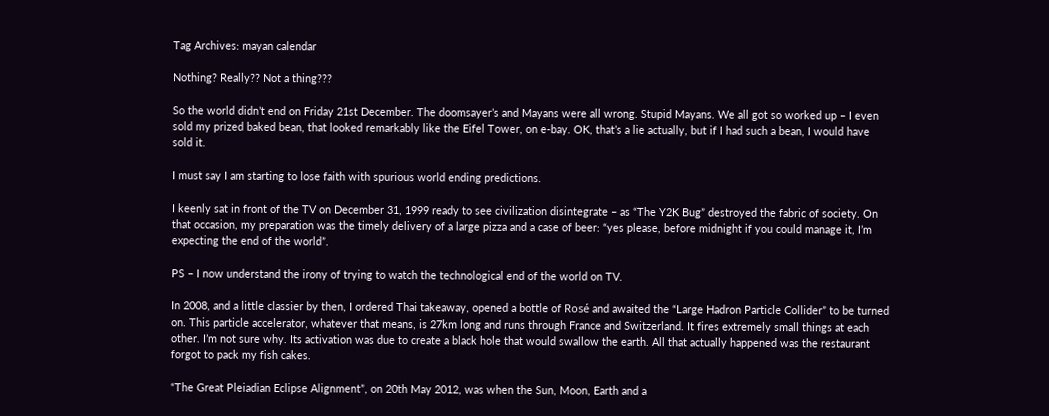Tag Archives: mayan calendar

Nothing? Really?? Not a thing???

So the world didn’t end on Friday 21st December. The doomsayer’s and Mayans were all wrong. Stupid Mayans. We all got so worked up – I even sold my prized baked bean, that looked remarkably like the Eifel Tower, on e-bay. OK, that’s a lie actually, but if I had such a bean, I would have sold it.

I must say I am starting to lose faith with spurious world ending predictions.

I keenly sat in front of the TV on December 31, 1999 ready to see civilization disintegrate – as “The Y2K Bug” destroyed the fabric of society. On that occasion, my preparation was the timely delivery of a large pizza and a case of beer: “yes please, before midnight if you could manage it, I’m expecting the end of the world”.

PS – I now understand the irony of trying to watch the technological end of the world on TV.

In 2008, and a little classier by then, I ordered Thai takeaway, opened a bottle of Rosé and awaited the “Large Hadron Particle Collider” to be turned on. This particle accelerator, whatever that means, is 27km long and runs through France and Switzerland. It fires extremely small things at each other. I’m not sure why. Its activation was due to create a black hole that would swallow the earth. All that actually happened was the restaurant forgot to pack my fish cakes.

“The Great Pleiadian Eclipse Alignment”, on 20th May 2012, was when the Sun, Moon, Earth and a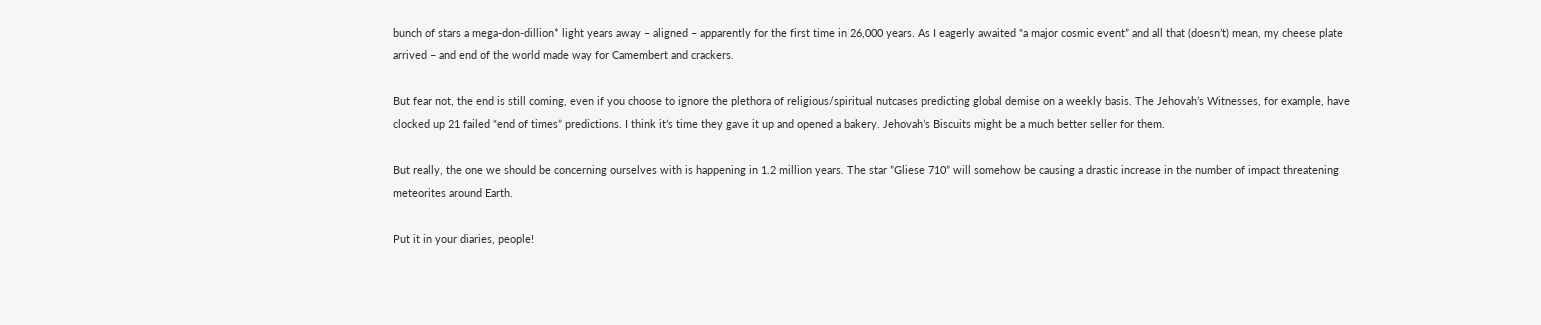bunch of stars a mega-don-dillion* light years away – aligned – apparently for the first time in 26,000 years. As I eagerly awaited “a major cosmic event” and all that (doesn’t) mean, my cheese plate arrived – and end of the world made way for Camembert and crackers.

But fear not, the end is still coming, even if you choose to ignore the plethora of religious/spiritual nutcases predicting global demise on a weekly basis. The Jehovah’s Witnesses, for example, have clocked up 21 failed “end of times” predictions. I think it’s time they gave it up and opened a bakery. Jehovah’s Biscuits might be a much better seller for them.

But really, the one we should be concerning ourselves with is happening in 1.2 million years. The star ”Gliese 710” will somehow be causing a drastic increase in the number of impact threatening meteorites around Earth.

Put it in your diaries, people!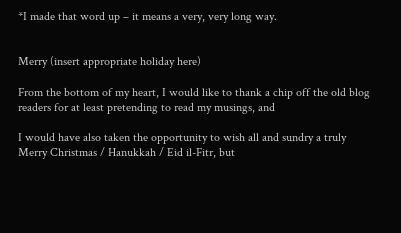*I made that word up – it means a very, very long way.


Merry (insert appropriate holiday here)

From the bottom of my heart, I would like to thank a chip off the old blog readers for at least pretending to read my musings, and

I would have also taken the opportunity to wish all and sundry a truly Merry Christmas / Hanukkah / Eid il-Fitr, but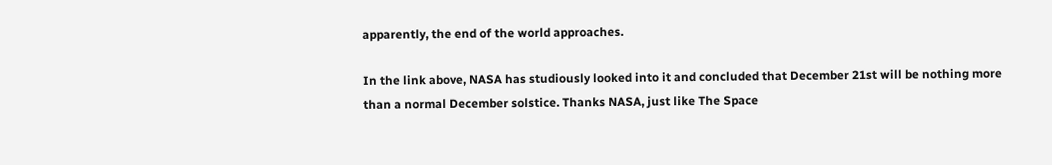apparently, the end of the world approaches.

In the link above, NASA has studiously looked into it and concluded that December 21st will be nothing more than a normal December solstice. Thanks NASA, just like The Space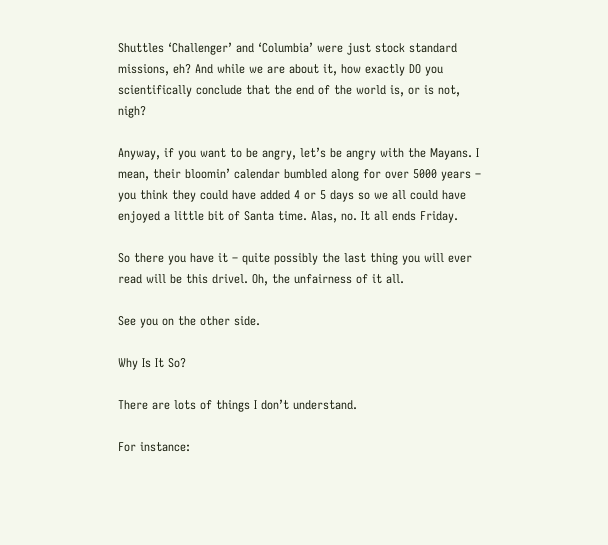Shuttles ‘Challenger’ and ‘Columbia’ were just stock standard missions, eh? And while we are about it, how exactly DO you scientifically conclude that the end of the world is, or is not, nigh?

Anyway, if you want to be angry, let’s be angry with the Mayans. I mean, their bloomin’ calendar bumbled along for over 5000 years – you think they could have added 4 or 5 days so we all could have enjoyed a little bit of Santa time. Alas, no. It all ends Friday.

So there you have it – quite possibly the last thing you will ever read will be this drivel. Oh, the unfairness of it all.

See you on the other side.

Why Is It So?

There are lots of things I don’t understand.

For instance: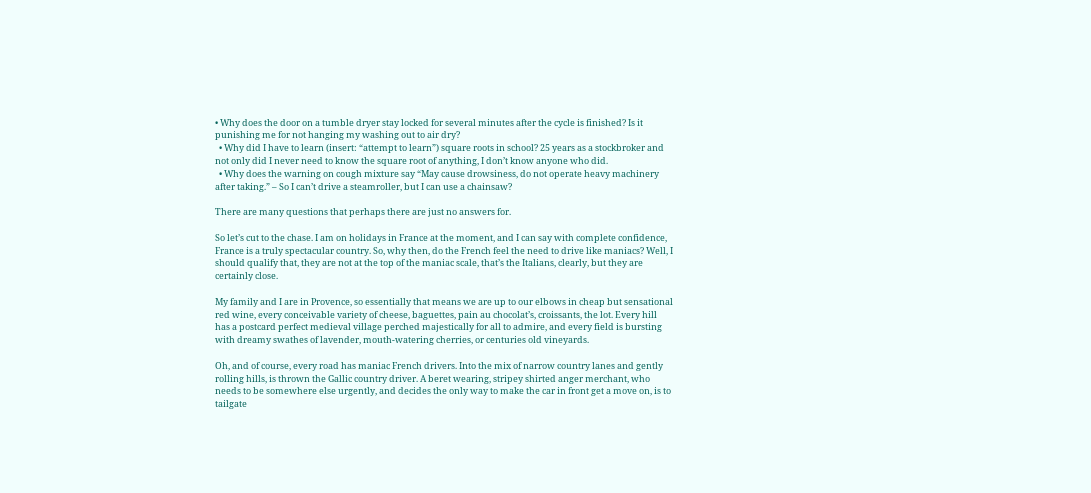• Why does the door on a tumble dryer stay locked for several minutes after the cycle is finished? Is it punishing me for not hanging my washing out to air dry?
  • Why did I have to learn (insert: “attempt to learn”) square roots in school? 25 years as a stockbroker and not only did I never need to know the square root of anything, I don’t know anyone who did.
  • Why does the warning on cough mixture say “May cause drowsiness, do not operate heavy machinery after taking.” – So I can’t drive a steamroller, but I can use a chainsaw?

There are many questions that perhaps there are just no answers for.

So let’s cut to the chase. I am on holidays in France at the moment, and I can say with complete confidence, France is a truly spectacular country. So, why then, do the French feel the need to drive like maniacs? Well, I should qualify that, they are not at the top of the maniac scale, that’s the Italians, clearly, but they are certainly close.

My family and I are in Provence, so essentially that means we are up to our elbows in cheap but sensational red wine, every conceivable variety of cheese, baguettes, pain au chocolat’s, croissants, the lot. Every hill has a postcard perfect medieval village perched majestically for all to admire, and every field is bursting with dreamy swathes of lavender, mouth-watering cherries, or centuries old vineyards.

Oh, and of course, every road has maniac French drivers. Into the mix of narrow country lanes and gently rolling hills, is thrown the Gallic country driver. A beret wearing, stripey shirted anger merchant, who needs to be somewhere else urgently, and decides the only way to make the car in front get a move on, is to tailgate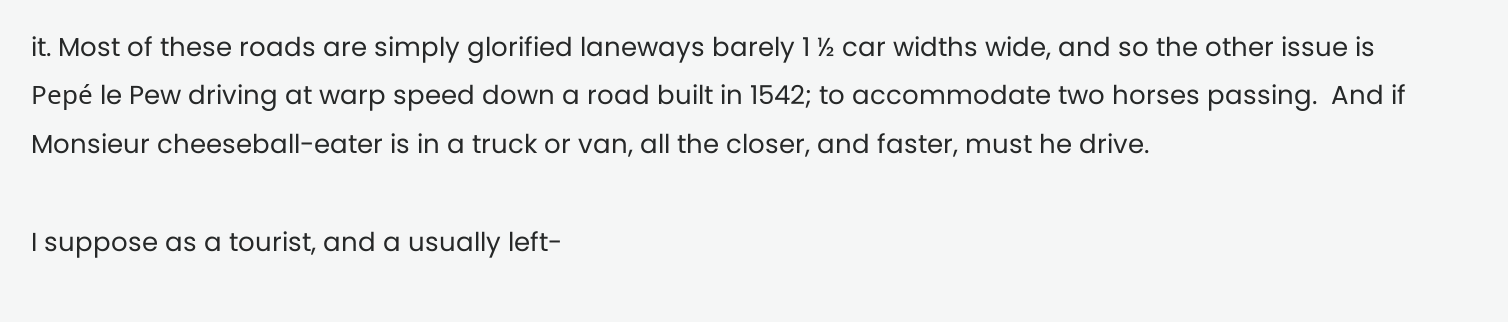it. Most of these roads are simply glorified laneways barely 1 ½ car widths wide, and so the other issue is Pepé le Pew driving at warp speed down a road built in 1542; to accommodate two horses passing.  And if Monsieur cheeseball-eater is in a truck or van, all the closer, and faster, must he drive.

I suppose as a tourist, and a usually left-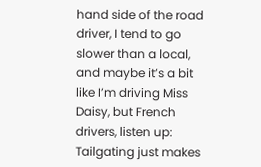hand side of the road driver, I tend to go slower than a local, and maybe it’s a bit like I’m driving Miss Daisy, but French drivers, listen up: Tailgating just makes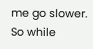me go slower. So while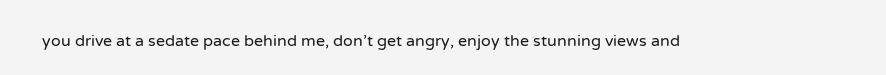you drive at a sedate pace behind me, don’t get angry, enjoy the stunning views and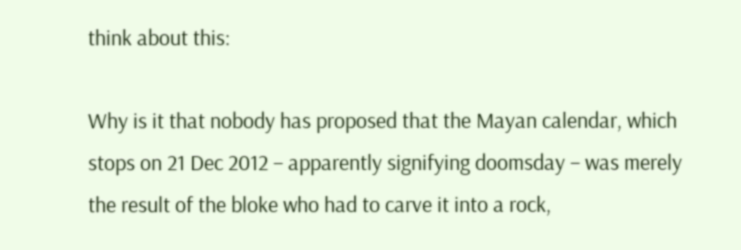think about this:

Why is it that nobody has proposed that the Mayan calendar, which stops on 21 Dec 2012 – apparently signifying doomsday – was merely the result of the bloke who had to carve it into a rock,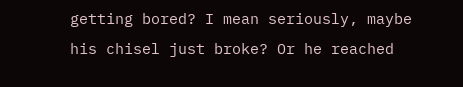getting bored? I mean seriously, maybe his chisel just broke? Or he reached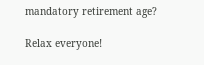mandatory retirement age?

Relax everyone!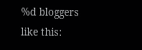%d bloggers like this: